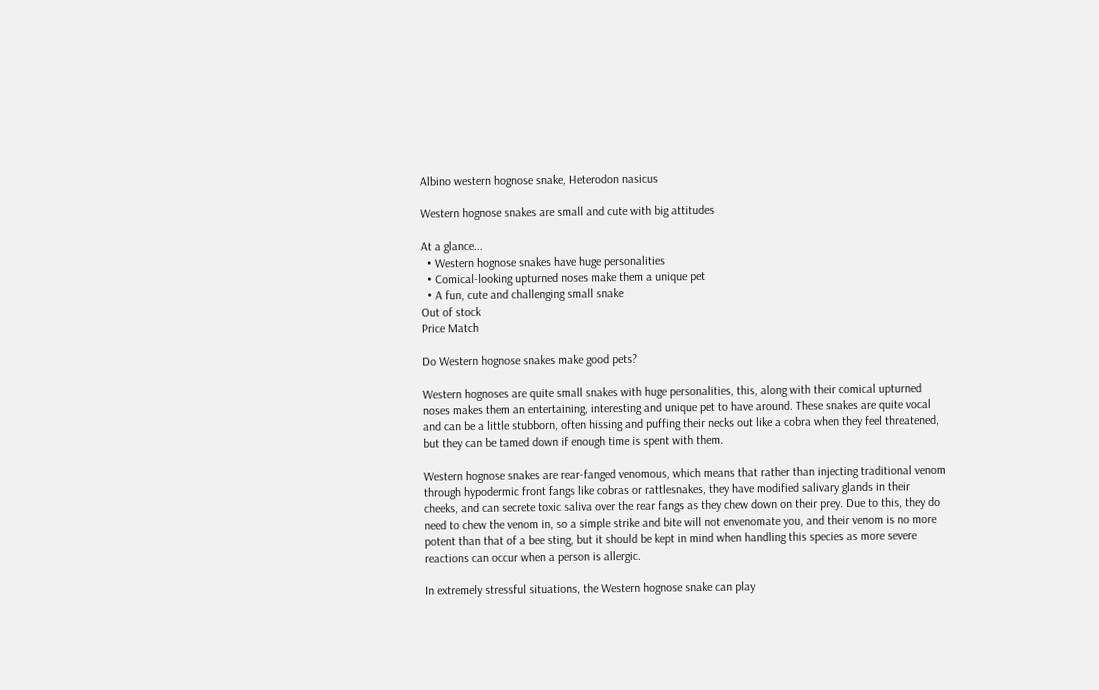Albino western hognose snake, Heterodon nasicus

Western hognose snakes are small and cute with big attitudes

At a glance...
  • Western hognose snakes have huge personalities
  • Comical-looking upturned noses make them a unique pet
  • A fun, cute and challenging small snake
Out of stock
Price Match

Do Western hognose snakes make good pets?

Western hognoses are quite small snakes with huge personalities, this, along with their comical upturned noses makes them an entertaining, interesting and unique pet to have around. These snakes are quite vocal and can be a little stubborn, often hissing and puffing their necks out like a cobra when they feel threatened, but they can be tamed down if enough time is spent with them.

Western hognose snakes are rear-fanged venomous, which means that rather than injecting traditional venom through hypodermic front fangs like cobras or rattlesnakes, they have modified salivary glands in their cheeks, and can secrete toxic saliva over the rear fangs as they chew down on their prey. Due to this, they do need to chew the venom in, so a simple strike and bite will not envenomate you, and their venom is no more potent than that of a bee sting, but it should be kept in mind when handling this species as more severe reactions can occur when a person is allergic.

In extremely stressful situations, the Western hognose snake can play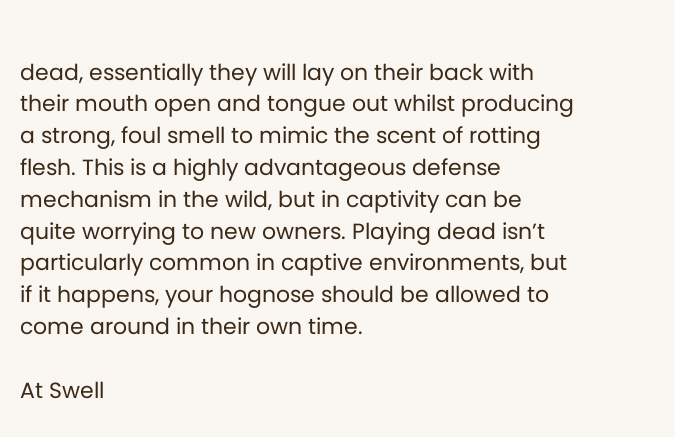dead, essentially they will lay on their back with their mouth open and tongue out whilst producing a strong, foul smell to mimic the scent of rotting flesh. This is a highly advantageous defense mechanism in the wild, but in captivity can be quite worrying to new owners. Playing dead isn’t particularly common in captive environments, but if it happens, your hognose should be allowed to come around in their own time.

At Swell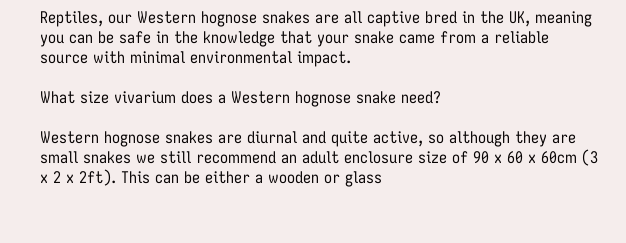Reptiles, our Western hognose snakes are all captive bred in the UK, meaning you can be safe in the knowledge that your snake came from a reliable source with minimal environmental impact.

What size vivarium does a Western hognose snake need?

Western hognose snakes are diurnal and quite active, so although they are small snakes we still recommend an adult enclosure size of 90 x 60 x 60cm (3 x 2 x 2ft). This can be either a wooden or glass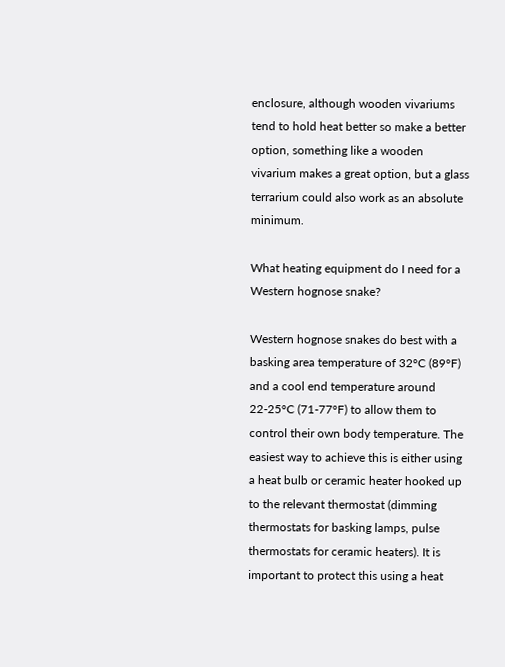enclosure, although wooden vivariums tend to hold heat better so make a better option, something like a wooden vivarium makes a great option, but a glass terrarium could also work as an absolute minimum.

What heating equipment do I need for a Western hognose snake?

Western hognose snakes do best with a basking area temperature of 32°C (89°F) and a cool end temperature around 22-25°C (71-77°F) to allow them to control their own body temperature. The easiest way to achieve this is either using a heat bulb or ceramic heater hooked up to the relevant thermostat (dimming thermostats for basking lamps, pulse thermostats for ceramic heaters). It is important to protect this using a heat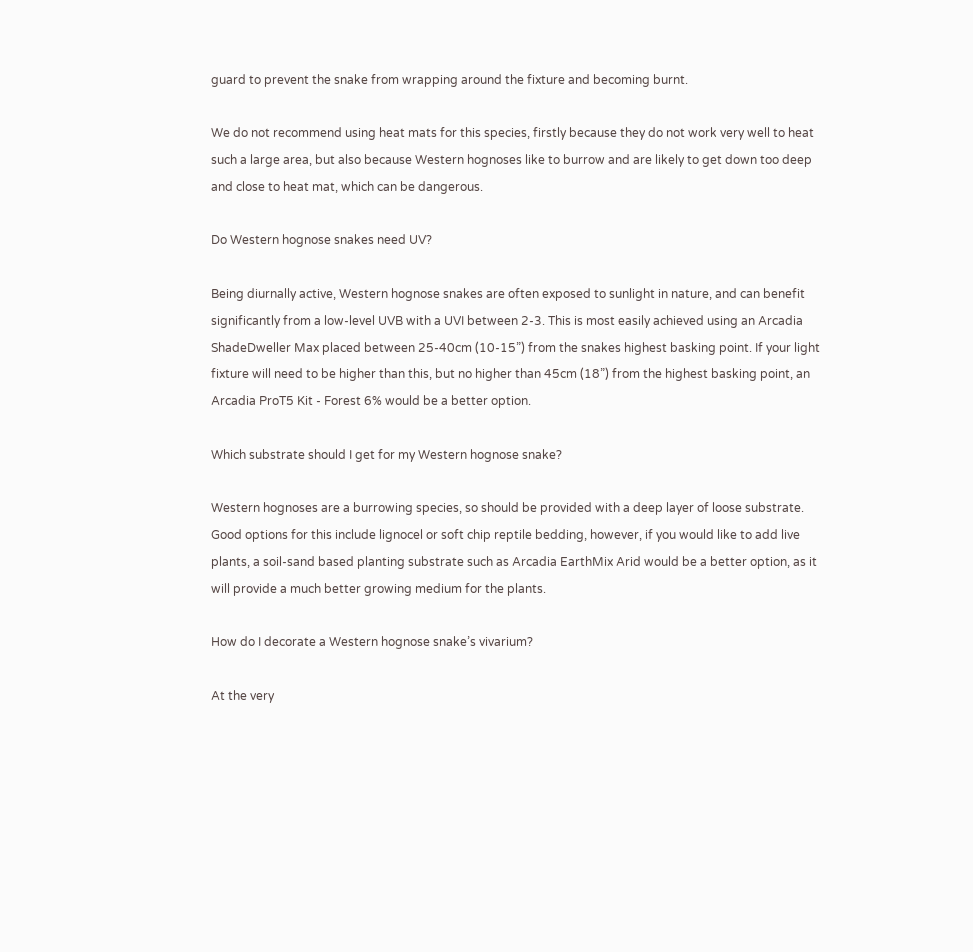guard to prevent the snake from wrapping around the fixture and becoming burnt.

We do not recommend using heat mats for this species, firstly because they do not work very well to heat such a large area, but also because Western hognoses like to burrow and are likely to get down too deep and close to heat mat, which can be dangerous.

Do Western hognose snakes need UV?

Being diurnally active, Western hognose snakes are often exposed to sunlight in nature, and can benefit significantly from a low-level UVB with a UVI between 2-3. This is most easily achieved using an Arcadia ShadeDweller Max placed between 25-40cm (10-15”) from the snakes highest basking point. If your light fixture will need to be higher than this, but no higher than 45cm (18”) from the highest basking point, an Arcadia ProT5 Kit - Forest 6% would be a better option.

Which substrate should I get for my Western hognose snake?

Western hognoses are a burrowing species, so should be provided with a deep layer of loose substrate. Good options for this include lignocel or soft chip reptile bedding, however, if you would like to add live plants, a soil-sand based planting substrate such as Arcadia EarthMix Arid would be a better option, as it will provide a much better growing medium for the plants.

How do I decorate a Western hognose snake’s vivarium?

At the very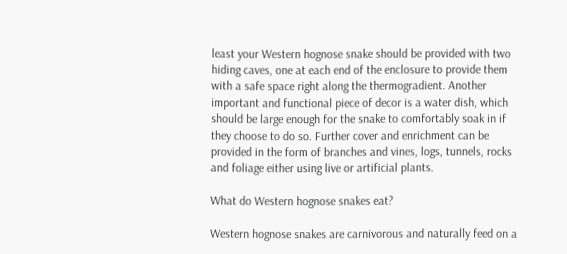least your Western hognose snake should be provided with two hiding caves, one at each end of the enclosure to provide them with a safe space right along the thermogradient. Another important and functional piece of decor is a water dish, which should be large enough for the snake to comfortably soak in if they choose to do so. Further cover and enrichment can be provided in the form of branches and vines, logs, tunnels, rocks and foliage either using live or artificial plants.

What do Western hognose snakes eat?

Western hognose snakes are carnivorous and naturally feed on a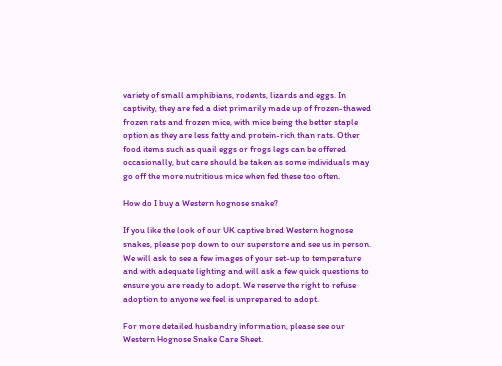variety of small amphibians, rodents, lizards and eggs. In captivity, they are fed a diet primarily made up of frozen-thawed frozen rats and frozen mice, with mice being the better staple option as they are less fatty and protein-rich than rats. Other food items such as quail eggs or frogs legs can be offered occasionally, but care should be taken as some individuals may go off the more nutritious mice when fed these too often.

How do I buy a Western hognose snake?

If you like the look of our UK captive bred Western hognose snakes, please pop down to our superstore and see us in person. We will ask to see a few images of your set-up to temperature and with adequate lighting and will ask a few quick questions to ensure you are ready to adopt. We reserve the right to refuse adoption to anyone we feel is unprepared to adopt.

For more detailed husbandry information, please see our Western Hognose Snake Care Sheet.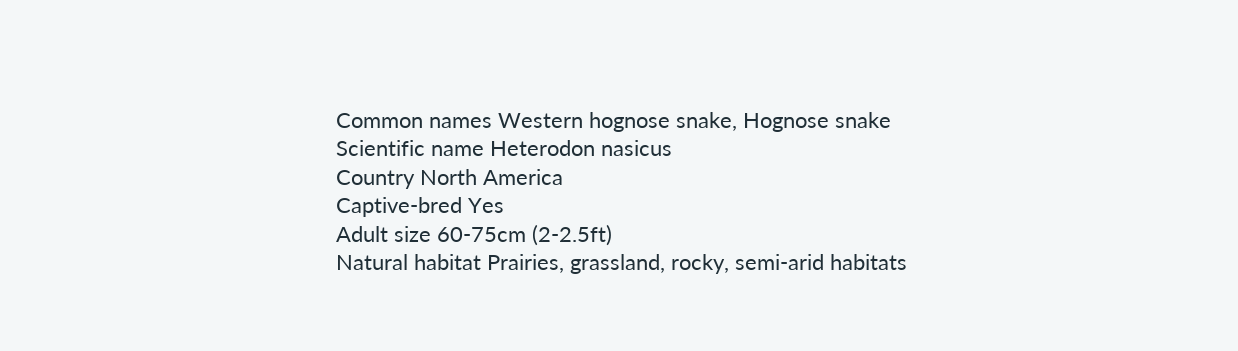Common names Western hognose snake, Hognose snake
Scientific name Heterodon nasicus
Country North America
Captive-bred Yes
Adult size 60-75cm (2-2.5ft)
Natural habitat Prairies, grassland, rocky, semi-arid habitats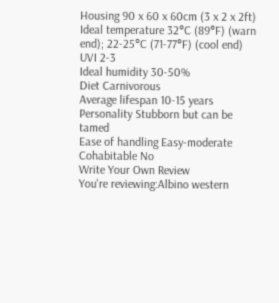Housing 90 x 60 x 60cm (3 x 2 x 2ft)
Ideal temperature 32°C (89°F) (warn end); 22-25°C (71-77°F) (cool end)
UVI 2-3
Ideal humidity 30-50%
Diet Carnivorous
Average lifespan 10-15 years
Personality Stubborn but can be tamed
Ease of handling Easy-moderate
Cohabitable No
Write Your Own Review
You're reviewing:Albino western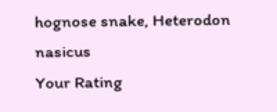hognose snake, Heterodon nasicus
Your Rating